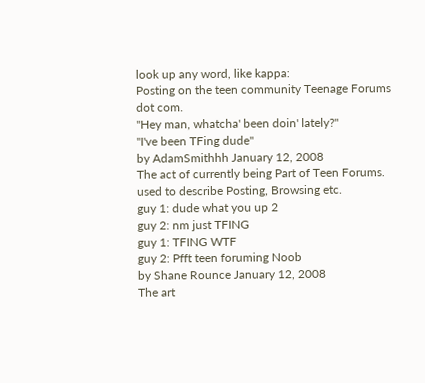look up any word, like kappa:
Posting on the teen community Teenage Forums dot com.
"Hey man, whatcha' been doin' lately?"
"I've been TFing dude"
by AdamSmithhh January 12, 2008
The act of currently being Part of Teen Forums.
used to describe Posting, Browsing etc.
guy 1: dude what you up 2
guy 2: nm just TFING
guy 1: TFING WTF
guy 2: Pfft teen foruming Noob
by Shane Rounce January 12, 2008
The art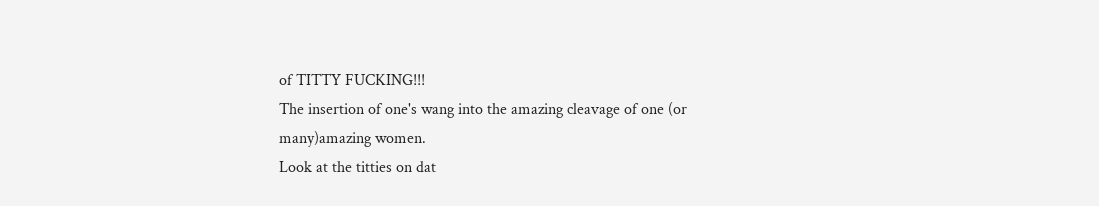of TITTY FUCKING!!!
The insertion of one's wang into the amazing cleavage of one (or many)amazing women.
Look at the titties on dat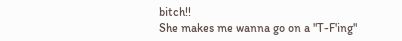bitch!!
She makes me wanna go on a "T-F'ing"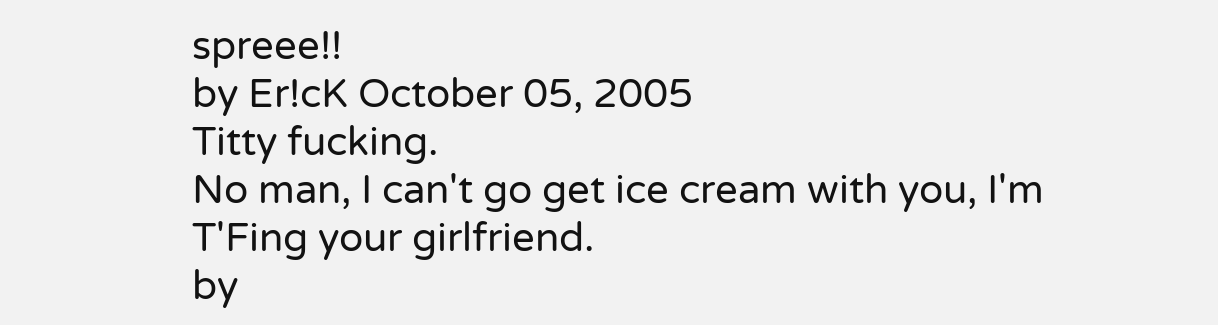spreee!!
by Er!cK October 05, 2005
Titty fucking.
No man, I can't go get ice cream with you, I'm T'Fing your girlfriend.
by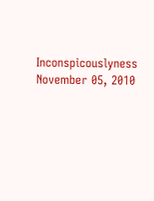Inconspicouslyness November 05, 2010